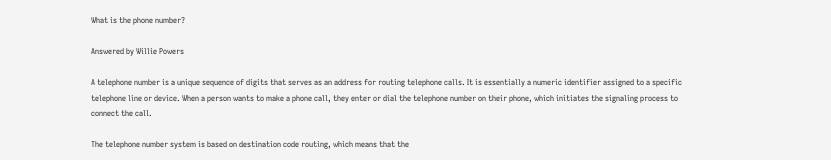What is the phone number?

Answered by Willie Powers

A telephone number is a unique sequence of digits that serves as an address for routing telephone calls. It is essentially a numeric identifier assigned to a specific telephone line or device. When a person wants to make a phone call, they enter or dial the telephone number on their phone, which initiates the signaling process to connect the call.

The telephone number system is based on destination code routing, which means that the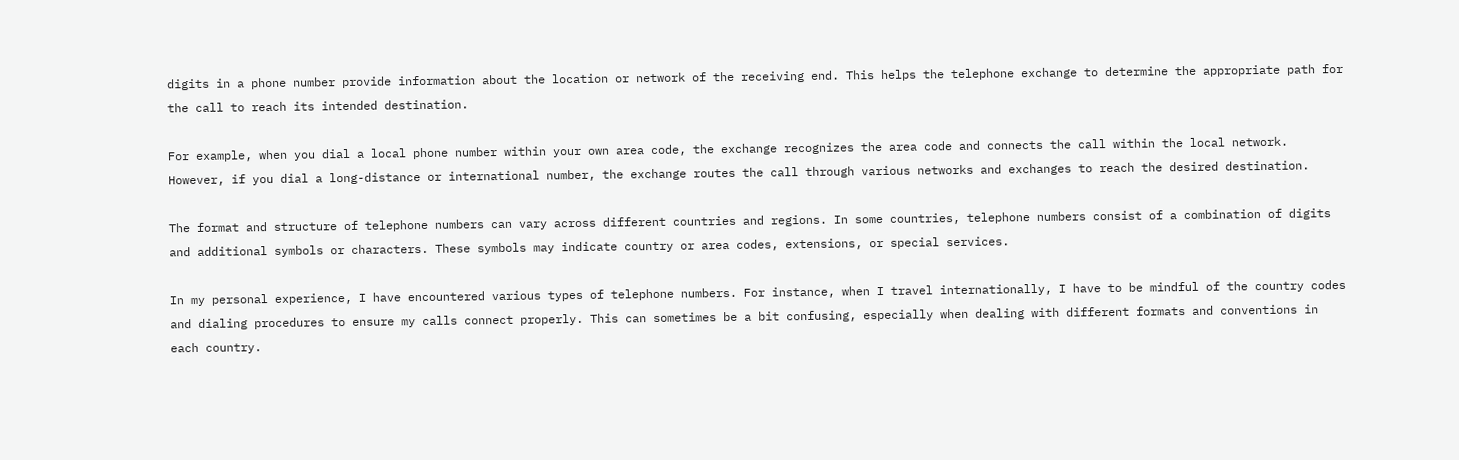digits in a phone number provide information about the location or network of the receiving end. This helps the telephone exchange to determine the appropriate path for the call to reach its intended destination.

For example, when you dial a local phone number within your own area code, the exchange recognizes the area code and connects the call within the local network. However, if you dial a long-distance or international number, the exchange routes the call through various networks and exchanges to reach the desired destination.

The format and structure of telephone numbers can vary across different countries and regions. In some countries, telephone numbers consist of a combination of digits and additional symbols or characters. These symbols may indicate country or area codes, extensions, or special services.

In my personal experience, I have encountered various types of telephone numbers. For instance, when I travel internationally, I have to be mindful of the country codes and dialing procedures to ensure my calls connect properly. This can sometimes be a bit confusing, especially when dealing with different formats and conventions in each country.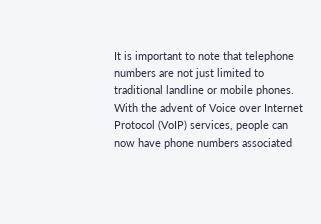It is important to note that telephone numbers are not just limited to traditional landline or mobile phones. With the advent of Voice over Internet Protocol (VoIP) services, people can now have phone numbers associated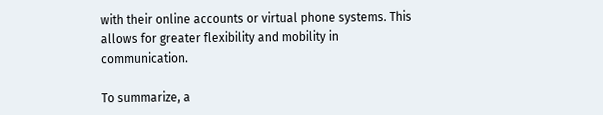with their online accounts or virtual phone systems. This allows for greater flexibility and mobility in communication.

To summarize, a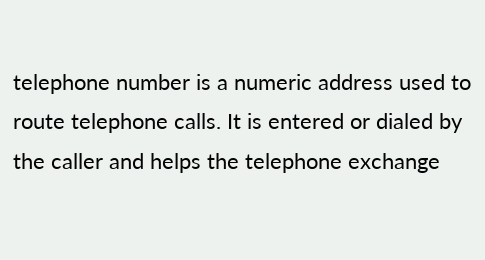telephone number is a numeric address used to route telephone calls. It is entered or dialed by the caller and helps the telephone exchange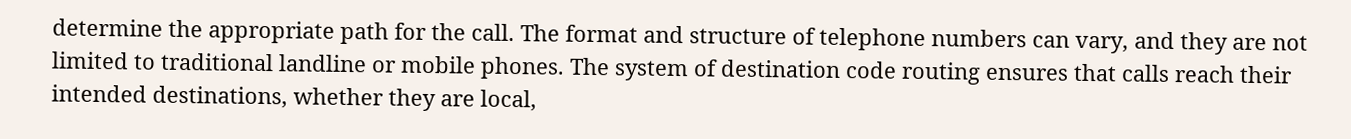determine the appropriate path for the call. The format and structure of telephone numbers can vary, and they are not limited to traditional landline or mobile phones. The system of destination code routing ensures that calls reach their intended destinations, whether they are local,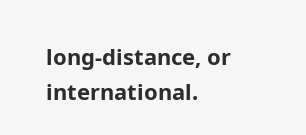long-distance, or international.